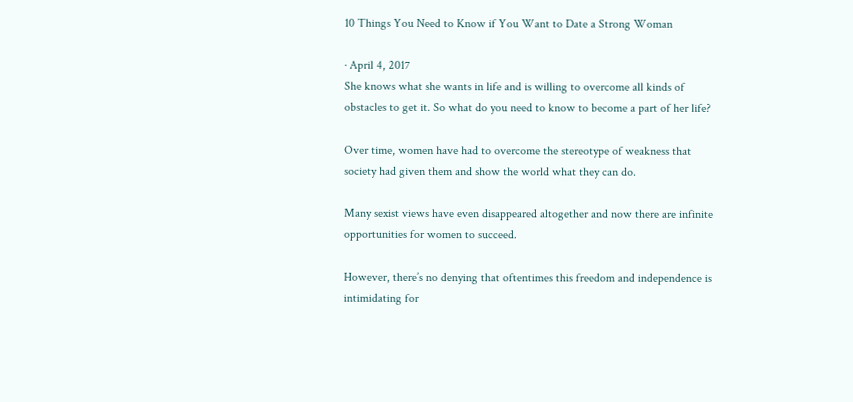10 Things You Need to Know if You Want to Date a Strong Woman

· April 4, 2017
She knows what she wants in life and is willing to overcome all kinds of obstacles to get it. So what do you need to know to become a part of her life?

Over time, women have had to overcome the stereotype of weakness that society had given them and show the world what they can do.

Many sexist views have even disappeared altogether and now there are infinite opportunities for women to succeed.

However, there’s no denying that oftentimes this freedom and independence is intimidating for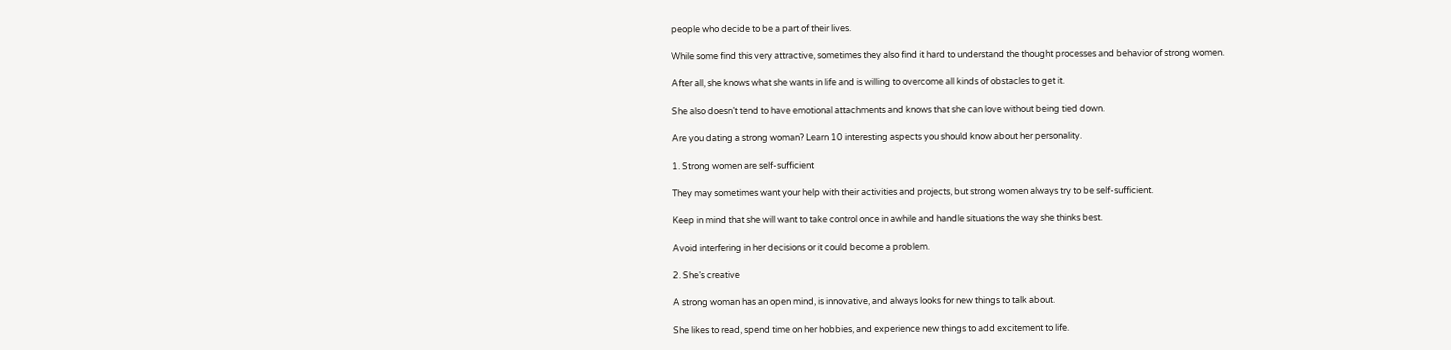people who decide to be a part of their lives.

While some find this very attractive, sometimes they also find it hard to understand the thought processes and behavior of strong women.

After all, she knows what she wants in life and is willing to overcome all kinds of obstacles to get it.

She also doesn’t tend to have emotional attachments and knows that she can love without being tied down.

Are you dating a strong woman? Learn 10 interesting aspects you should know about her personality.

1. Strong women are self-sufficient

They may sometimes want your help with their activities and projects, but strong women always try to be self-sufficient.

Keep in mind that she will want to take control once in awhile and handle situations the way she thinks best.

Avoid interfering in her decisions or it could become a problem.

2. She’s creative

A strong woman has an open mind, is innovative, and always looks for new things to talk about.

She likes to read, spend time on her hobbies, and experience new things to add excitement to life.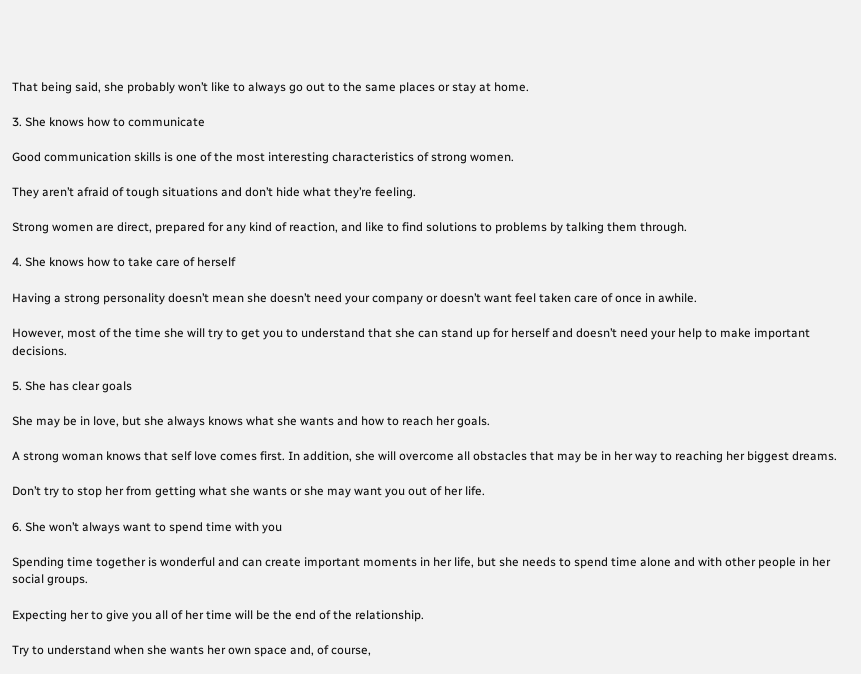That being said, she probably won’t like to always go out to the same places or stay at home.

3. She knows how to communicate

Good communication skills is one of the most interesting characteristics of strong women.

They aren’t afraid of tough situations and don’t hide what they’re feeling.

Strong women are direct, prepared for any kind of reaction, and like to find solutions to problems by talking them through.

4. She knows how to take care of herself

Having a strong personality doesn’t mean she doesn’t need your company or doesn’t want feel taken care of once in awhile.

However, most of the time she will try to get you to understand that she can stand up for herself and doesn’t need your help to make important decisions.

5. She has clear goals

She may be in love, but she always knows what she wants and how to reach her goals.

A strong woman knows that self love comes first. In addition, she will overcome all obstacles that may be in her way to reaching her biggest dreams.

Don’t try to stop her from getting what she wants or she may want you out of her life.

6. She won’t always want to spend time with you

Spending time together is wonderful and can create important moments in her life, but she needs to spend time alone and with other people in her social groups.

Expecting her to give you all of her time will be the end of the relationship.

Try to understand when she wants her own space and, of course,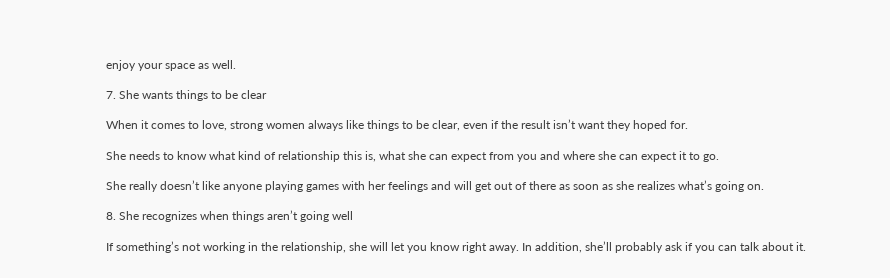enjoy your space as well.

7. She wants things to be clear

When it comes to love, strong women always like things to be clear, even if the result isn’t want they hoped for.

She needs to know what kind of relationship this is, what she can expect from you and where she can expect it to go.

She really doesn’t like anyone playing games with her feelings and will get out of there as soon as she realizes what’s going on.

8. She recognizes when things aren’t going well

If something’s not working in the relationship, she will let you know right away. In addition, she’ll probably ask if you can talk about it.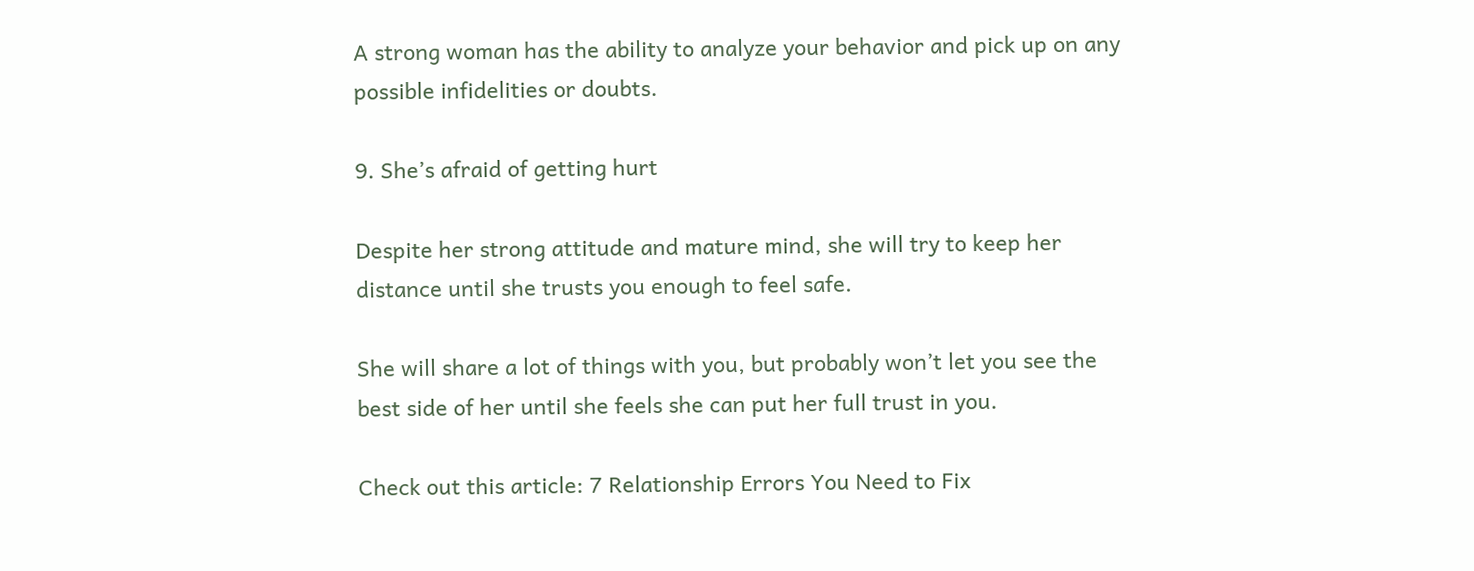A strong woman has the ability to analyze your behavior and pick up on any possible infidelities or doubts.

9. She’s afraid of getting hurt

Despite her strong attitude and mature mind, she will try to keep her distance until she trusts you enough to feel safe.

She will share a lot of things with you, but probably won’t let you see the best side of her until she feels she can put her full trust in you.

Check out this article: 7 Relationship Errors You Need to Fix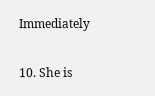Immediately

10. She is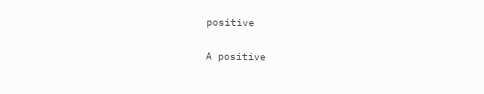positive

A positive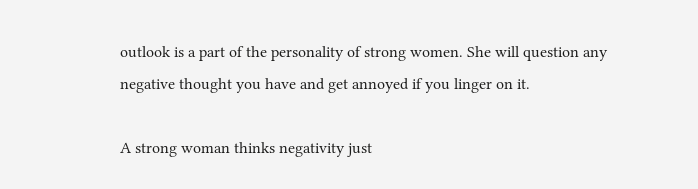outlook is a part of the personality of strong women. She will question any negative thought you have and get annoyed if you linger on it.

A strong woman thinks negativity just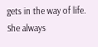gets in the way of life. She always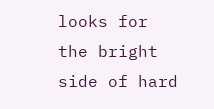looks for the bright side of hard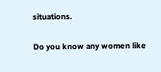situations.

Do you know any women like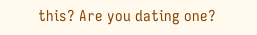this? Are you dating one?